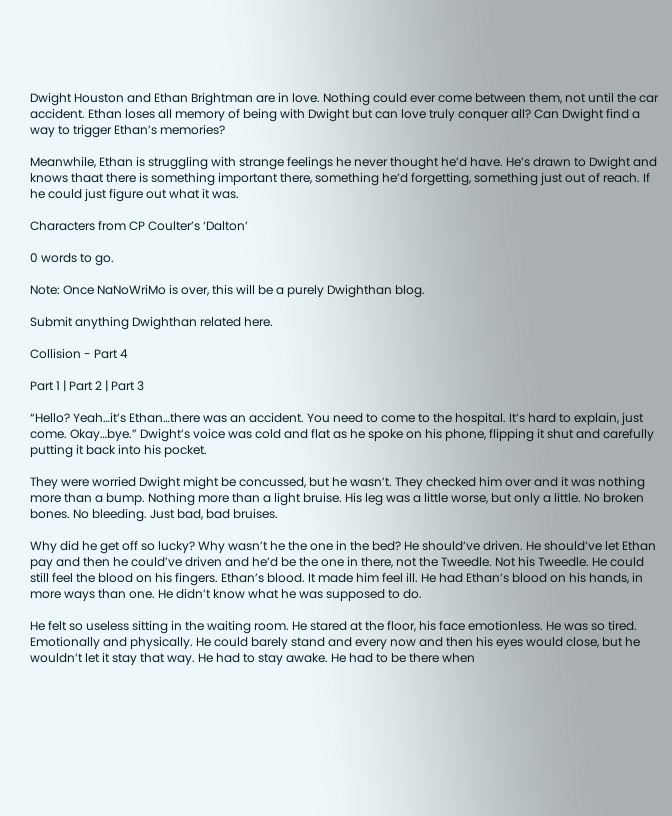Dwight Houston and Ethan Brightman are in love. Nothing could ever come between them, not until the car accident. Ethan loses all memory of being with Dwight but can love truly conquer all? Can Dwight find a way to trigger Ethan’s memories?

Meanwhile, Ethan is struggling with strange feelings he never thought he’d have. He’s drawn to Dwight and knows thaat there is something important there, something he’d forgetting, something just out of reach. If he could just figure out what it was.

Characters from CP Coulter’s ‘Dalton’

0 words to go.

Note: Once NaNoWriMo is over, this will be a purely Dwighthan blog.

Submit anything Dwighthan related here.

Collision - Part 4

Part 1 | Part 2 | Part 3

“Hello? Yeah…it’s Ethan…there was an accident. You need to come to the hospital. It’s hard to explain, just come. Okay…bye.” Dwight’s voice was cold and flat as he spoke on his phone, flipping it shut and carefully putting it back into his pocket.

They were worried Dwight might be concussed, but he wasn’t. They checked him over and it was nothing more than a bump. Nothing more than a light bruise. His leg was a little worse, but only a little. No broken bones. No bleeding. Just bad, bad bruises.

Why did he get off so lucky? Why wasn’t he the one in the bed? He should’ve driven. He should’ve let Ethan pay and then he could’ve driven and he’d be the one in there, not the Tweedle. Not his Tweedle. He could still feel the blood on his fingers. Ethan’s blood. It made him feel ill. He had Ethan’s blood on his hands, in more ways than one. He didn’t know what he was supposed to do.

He felt so useless sitting in the waiting room. He stared at the floor, his face emotionless. He was so tired. Emotionally and physically. He could barely stand and every now and then his eyes would close, but he wouldn’t let it stay that way. He had to stay awake. He had to be there when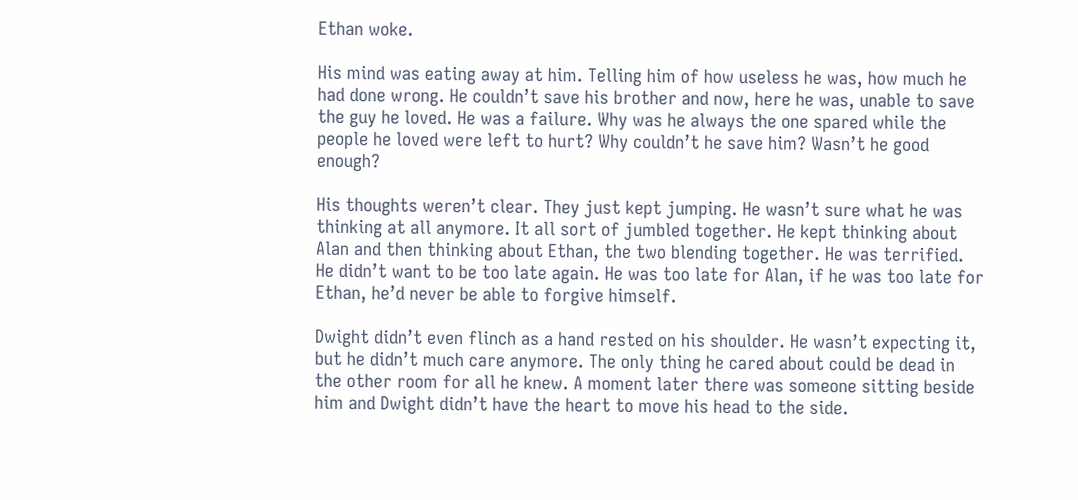Ethan woke.

His mind was eating away at him. Telling him of how useless he was, how much he had done wrong. He couldn’t save his brother and now, here he was, unable to save the guy he loved. He was a failure. Why was he always the one spared while the people he loved were left to hurt? Why couldn’t he save him? Wasn’t he good enough?

His thoughts weren’t clear. They just kept jumping. He wasn’t sure what he was thinking at all anymore. It all sort of jumbled together. He kept thinking about Alan and then thinking about Ethan, the two blending together. He was terrified. He didn’t want to be too late again. He was too late for Alan, if he was too late for Ethan, he’d never be able to forgive himself.

Dwight didn’t even flinch as a hand rested on his shoulder. He wasn’t expecting it, but he didn’t much care anymore. The only thing he cared about could be dead in the other room for all he knew. A moment later there was someone sitting beside him and Dwight didn’t have the heart to move his head to the side.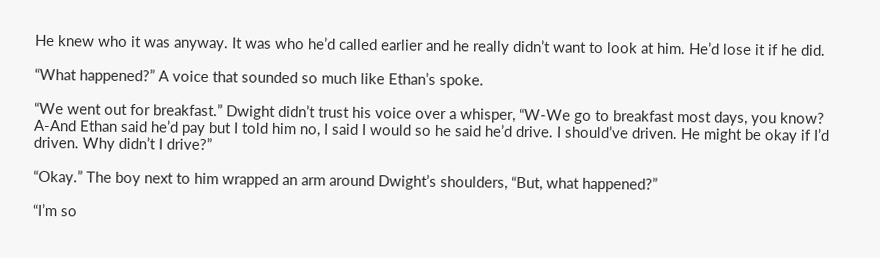He knew who it was anyway. It was who he’d called earlier and he really didn’t want to look at him. He’d lose it if he did.

“What happened?” A voice that sounded so much like Ethan’s spoke.

“We went out for breakfast.” Dwight didn’t trust his voice over a whisper, “W-We go to breakfast most days, you know? A-And Ethan said he’d pay but I told him no, I said I would so he said he’d drive. I should’ve driven. He might be okay if I’d driven. Why didn’t I drive?”

“Okay.” The boy next to him wrapped an arm around Dwight’s shoulders, “But, what happened?”

“I’m so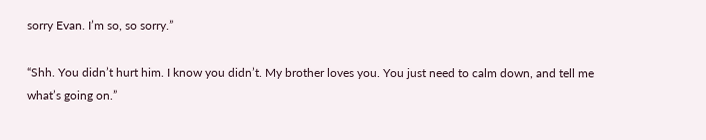sorry Evan. I’m so, so sorry.”

“Shh. You didn’t hurt him. I know you didn’t. My brother loves you. You just need to calm down, and tell me what’s going on.”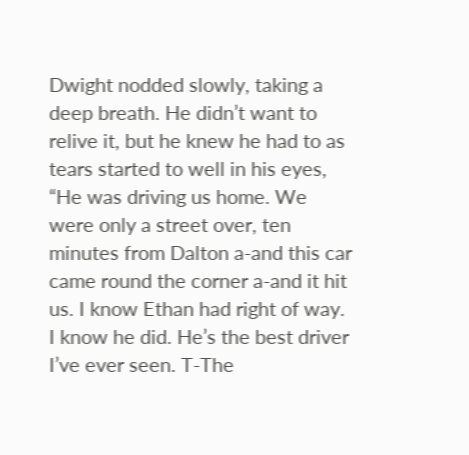Dwight nodded slowly, taking a deep breath. He didn’t want to relive it, but he knew he had to as tears started to well in his eyes, “He was driving us home. We were only a street over, ten minutes from Dalton a-and this car came round the corner a-and it hit us. I know Ethan had right of way. I know he did. He’s the best driver I’ve ever seen. T-The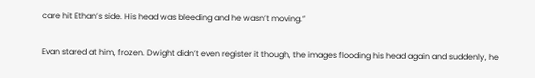care hit Ethan’s side. His head was bleeding and he wasn’t moving.”

Evan stared at him, frozen. Dwight didn’t even register it though, the images flooding his head again and suddenly, he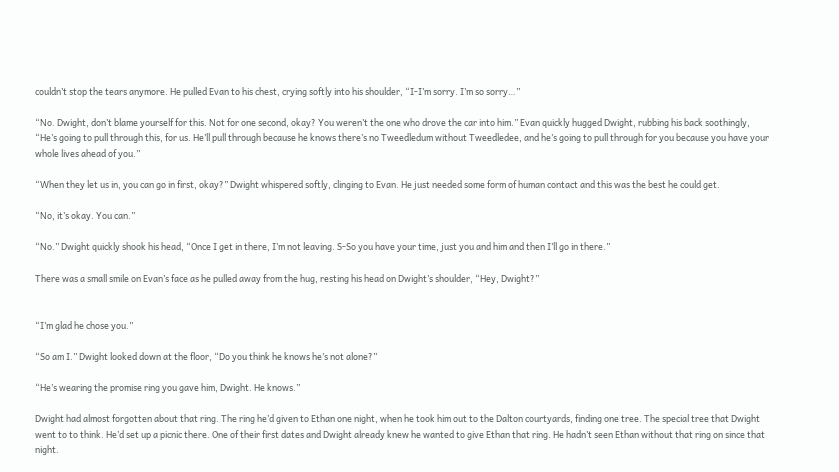couldn’t stop the tears anymore. He pulled Evan to his chest, crying softly into his shoulder, “I-I’m sorry. I’m so sorry…”

“No. Dwight, don’t blame yourself for this. Not for one second, okay? You weren’t the one who drove the car into him.” Evan quickly hugged Dwight, rubbing his back soothingly, “He’s going to pull through this, for us. He’ll pull through because he knows there’s no Tweedledum without Tweedledee, and he’s going to pull through for you because you have your whole lives ahead of you.”

“When they let us in, you can go in first, okay?” Dwight whispered softly, clinging to Evan. He just needed some form of human contact and this was the best he could get.

“No, it’s okay. You can.”

“No.” Dwight quickly shook his head, “Once I get in there, I’m not leaving. S-So you have your time, just you and him and then I’ll go in there.”

There was a small smile on Evan’s face as he pulled away from the hug, resting his head on Dwight’s shoulder, “Hey, Dwight?”


“I’m glad he chose you.”

“So am I.” Dwight looked down at the floor, “Do you think he knows he’s not alone?”

“He’s wearing the promise ring you gave him, Dwight. He knows.”

Dwight had almost forgotten about that ring. The ring he’d given to Ethan one night, when he took him out to the Dalton courtyards, finding one tree. The special tree that Dwight went to to think. He’d set up a picnic there. One of their first dates and Dwight already knew he wanted to give Ethan that ring. He hadn’t seen Ethan without that ring on since that night.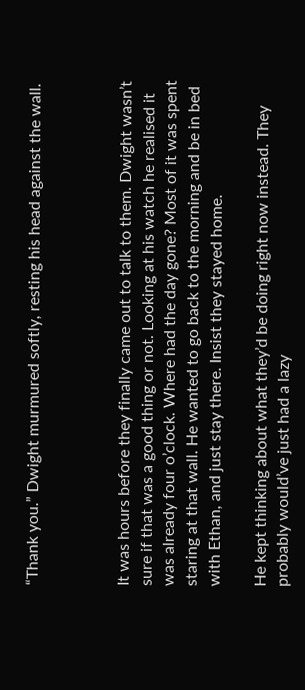“Thank you.” Dwight murmured softly, resting his head against the wall.



It was hours before they finally came out to talk to them. Dwight wasn’t sure if that was a good thing or not. Looking at his watch he realised it was already four o’clock. Where had the day gone? Most of it was spent staring at that wall. He wanted to go back to the morning and be in bed with Ethan, and just stay there. Insist they stayed home.

He kept thinking about what they’d be doing right now instead. They probably would’ve just had a lazy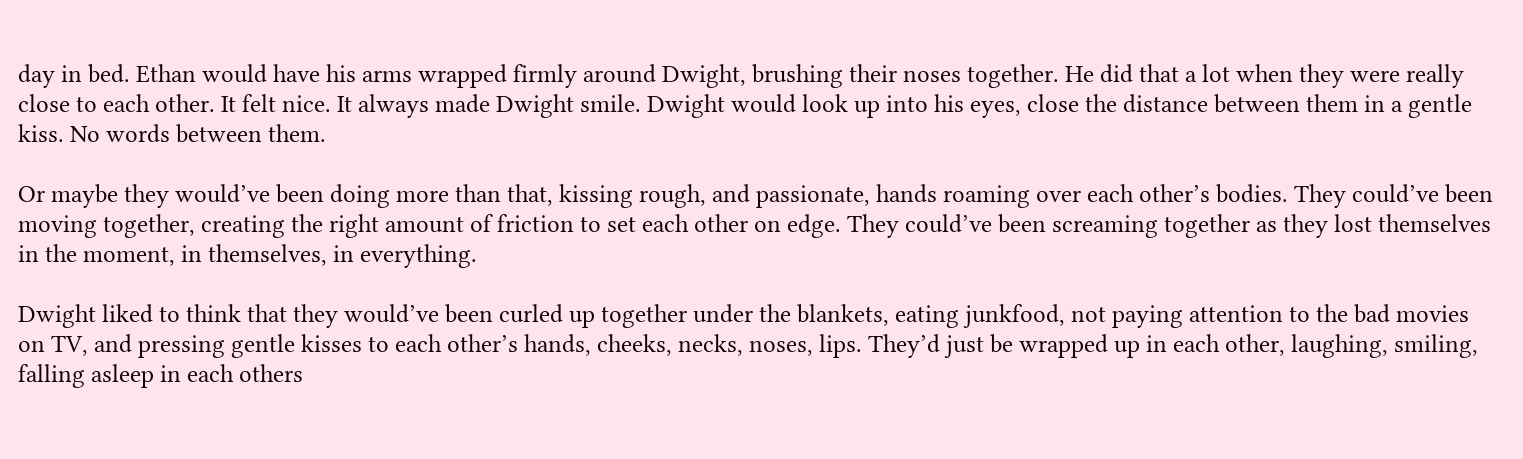day in bed. Ethan would have his arms wrapped firmly around Dwight, brushing their noses together. He did that a lot when they were really close to each other. It felt nice. It always made Dwight smile. Dwight would look up into his eyes, close the distance between them in a gentle kiss. No words between them.

Or maybe they would’ve been doing more than that, kissing rough, and passionate, hands roaming over each other’s bodies. They could’ve been moving together, creating the right amount of friction to set each other on edge. They could’ve been screaming together as they lost themselves in the moment, in themselves, in everything.

Dwight liked to think that they would’ve been curled up together under the blankets, eating junkfood, not paying attention to the bad movies on TV, and pressing gentle kisses to each other’s hands, cheeks, necks, noses, lips. They’d just be wrapped up in each other, laughing, smiling, falling asleep in each others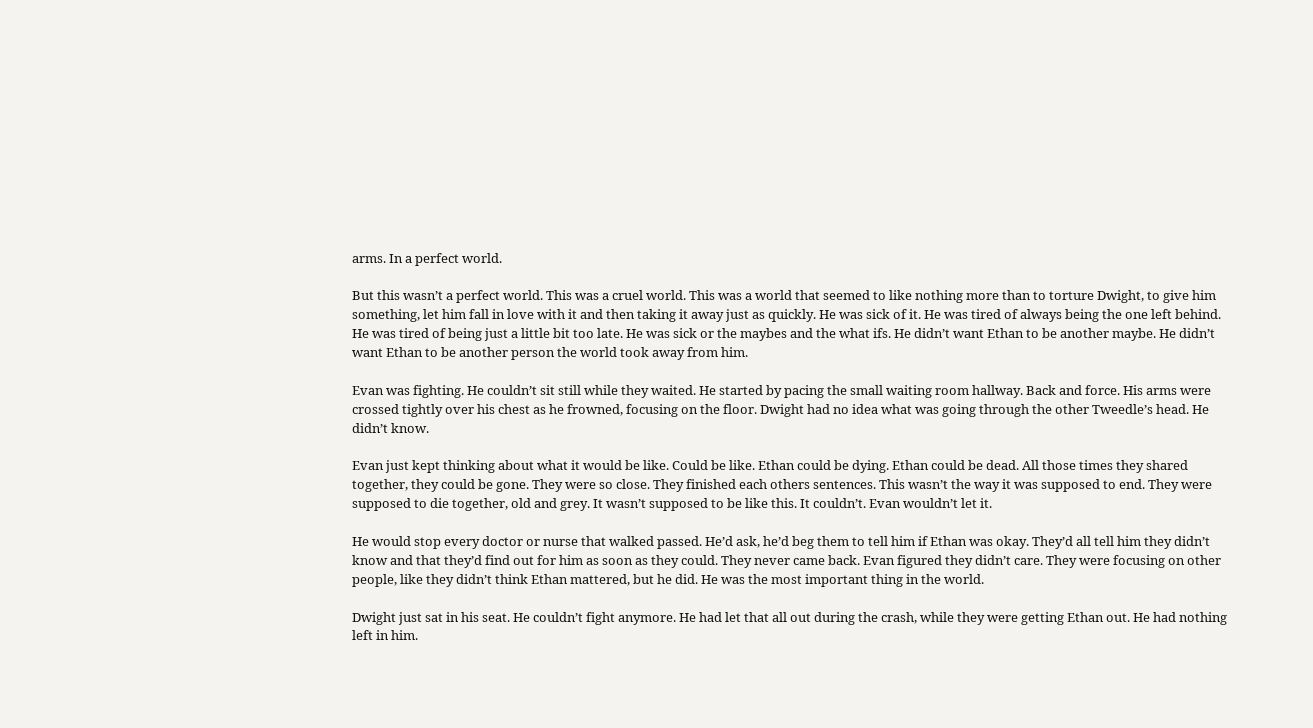arms. In a perfect world.

But this wasn’t a perfect world. This was a cruel world. This was a world that seemed to like nothing more than to torture Dwight, to give him something, let him fall in love with it and then taking it away just as quickly. He was sick of it. He was tired of always being the one left behind. He was tired of being just a little bit too late. He was sick or the maybes and the what ifs. He didn’t want Ethan to be another maybe. He didn’t want Ethan to be another person the world took away from him.

Evan was fighting. He couldn’t sit still while they waited. He started by pacing the small waiting room hallway. Back and force. His arms were crossed tightly over his chest as he frowned, focusing on the floor. Dwight had no idea what was going through the other Tweedle’s head. He didn’t know.

Evan just kept thinking about what it would be like. Could be like. Ethan could be dying. Ethan could be dead. All those times they shared together, they could be gone. They were so close. They finished each others sentences. This wasn’t the way it was supposed to end. They were supposed to die together, old and grey. It wasn’t supposed to be like this. It couldn’t. Evan wouldn’t let it.

He would stop every doctor or nurse that walked passed. He’d ask, he’d beg them to tell him if Ethan was okay. They’d all tell him they didn’t know and that they’d find out for him as soon as they could. They never came back. Evan figured they didn’t care. They were focusing on other people, like they didn’t think Ethan mattered, but he did. He was the most important thing in the world.

Dwight just sat in his seat. He couldn’t fight anymore. He had let that all out during the crash, while they were getting Ethan out. He had nothing left in him.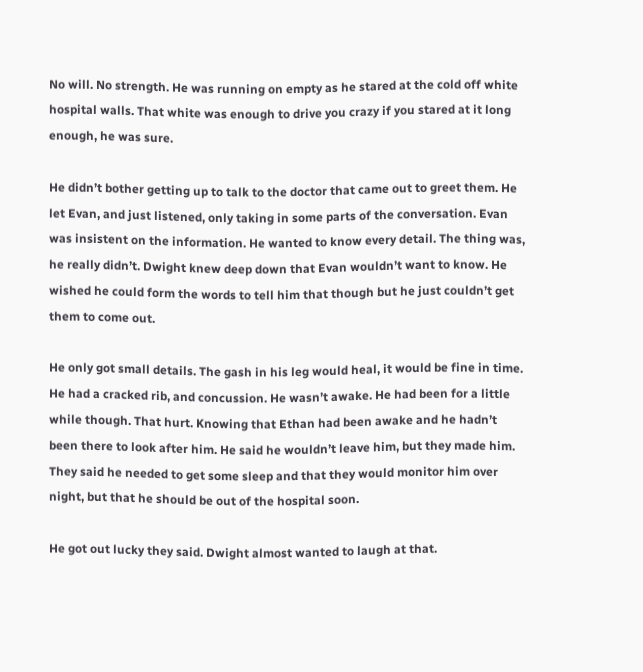No will. No strength. He was running on empty as he stared at the cold off white hospital walls. That white was enough to drive you crazy if you stared at it long enough, he was sure.

He didn’t bother getting up to talk to the doctor that came out to greet them. He let Evan, and just listened, only taking in some parts of the conversation. Evan was insistent on the information. He wanted to know every detail. The thing was, he really didn’t. Dwight knew deep down that Evan wouldn’t want to know. He wished he could form the words to tell him that though but he just couldn’t get them to come out.

He only got small details. The gash in his leg would heal, it would be fine in time. He had a cracked rib, and concussion. He wasn’t awake. He had been for a little while though. That hurt. Knowing that Ethan had been awake and he hadn’t been there to look after him. He said he wouldn’t leave him, but they made him. They said he needed to get some sleep and that they would monitor him over night, but that he should be out of the hospital soon.

He got out lucky they said. Dwight almost wanted to laugh at that.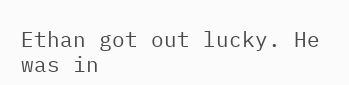Ethan got out lucky. He was in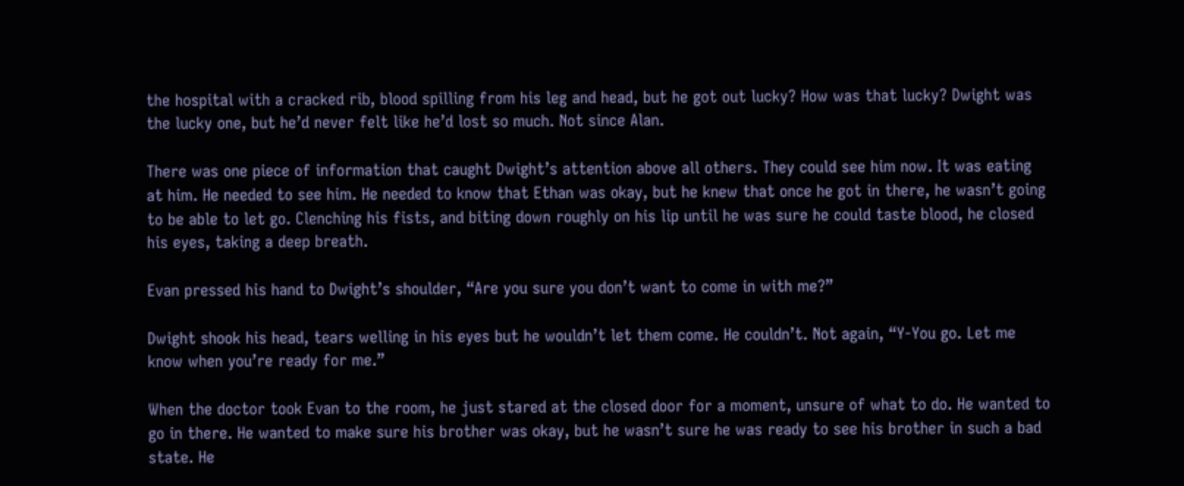the hospital with a cracked rib, blood spilling from his leg and head, but he got out lucky? How was that lucky? Dwight was the lucky one, but he’d never felt like he’d lost so much. Not since Alan.

There was one piece of information that caught Dwight’s attention above all others. They could see him now. It was eating at him. He needed to see him. He needed to know that Ethan was okay, but he knew that once he got in there, he wasn’t going to be able to let go. Clenching his fists, and biting down roughly on his lip until he was sure he could taste blood, he closed his eyes, taking a deep breath.

Evan pressed his hand to Dwight’s shoulder, “Are you sure you don’t want to come in with me?”

Dwight shook his head, tears welling in his eyes but he wouldn’t let them come. He couldn’t. Not again, “Y-You go. Let me know when you’re ready for me.”

When the doctor took Evan to the room, he just stared at the closed door for a moment, unsure of what to do. He wanted to go in there. He wanted to make sure his brother was okay, but he wasn’t sure he was ready to see his brother in such a bad state. He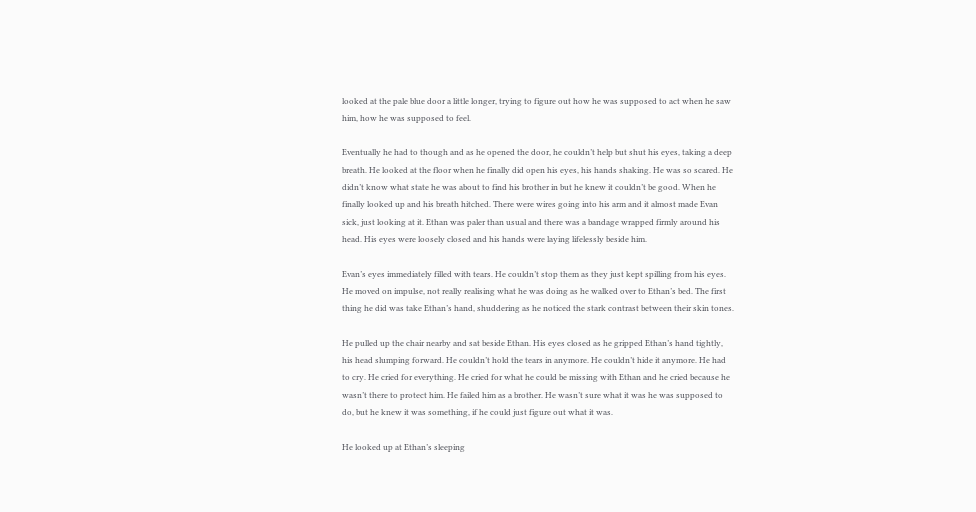looked at the pale blue door a little longer, trying to figure out how he was supposed to act when he saw him, how he was supposed to feel.

Eventually he had to though and as he opened the door, he couldn’t help but shut his eyes, taking a deep breath. He looked at the floor when he finally did open his eyes, his hands shaking. He was so scared. He didn’t know what state he was about to find his brother in but he knew it couldn’t be good. When he finally looked up and his breath hitched. There were wires going into his arm and it almost made Evan sick, just looking at it. Ethan was paler than usual and there was a bandage wrapped firmly around his head. His eyes were loosely closed and his hands were laying lifelessly beside him.

Evan’s eyes immediately filled with tears. He couldn’t stop them as they just kept spilling from his eyes. He moved on impulse, not really realising what he was doing as he walked over to Ethan’s bed. The first thing he did was take Ethan’s hand, shuddering as he noticed the stark contrast between their skin tones.

He pulled up the chair nearby and sat beside Ethan. His eyes closed as he gripped Ethan’s hand tightly, his head slumping forward. He couldn’t hold the tears in anymore. He couldn’t hide it anymore. He had to cry. He cried for everything. He cried for what he could be missing with Ethan and he cried because he wasn’t there to protect him. He failed him as a brother. He wasn’t sure what it was he was supposed to do, but he knew it was something, if he could just figure out what it was.

He looked up at Ethan’s sleeping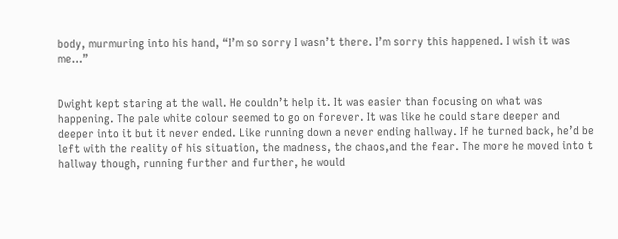body, murmuring into his hand, “I’m so sorry I wasn’t there. I’m sorry this happened. I wish it was me…”


Dwight kept staring at the wall. He couldn’t help it. It was easier than focusing on what was happening. The pale white colour seemed to go on forever. It was like he could stare deeper and deeper into it but it never ended. Like running down a never ending hallway. If he turned back, he’d be left with the reality of his situation, the madness, the chaos,and the fear. The more he moved into t hallway though, running further and further, he would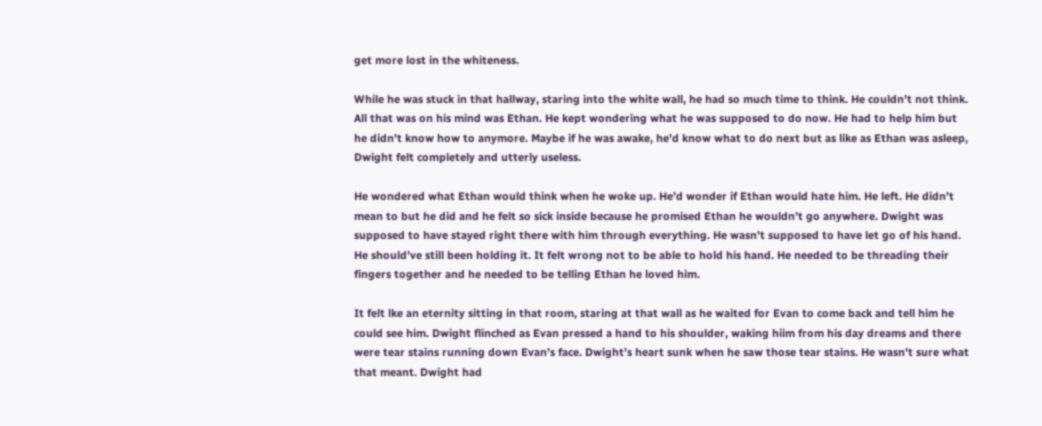get more lost in the whiteness.

While he was stuck in that hallway, staring into the white wall, he had so much time to think. He couldn’t not think. All that was on his mind was Ethan. He kept wondering what he was supposed to do now. He had to help him but he didn’t know how to anymore. Maybe if he was awake, he’d know what to do next but as like as Ethan was asleep, Dwight felt completely and utterly useless.

He wondered what Ethan would think when he woke up. He’d wonder if Ethan would hate him. He left. He didn’t mean to but he did and he felt so sick inside because he promised Ethan he wouldn’t go anywhere. Dwight was supposed to have stayed right there with him through everything. He wasn’t supposed to have let go of his hand. He should’ve still been holding it. It felt wrong not to be able to hold his hand. He needed to be threading their fingers together and he needed to be telling Ethan he loved him.

It felt lke an eternity sitting in that room, staring at that wall as he waited for Evan to come back and tell him he could see him. Dwight flinched as Evan pressed a hand to his shoulder, waking hiim from his day dreams and there were tear stains running down Evan’s face. Dwight’s heart sunk when he saw those tear stains. He wasn’t sure what that meant. Dwight had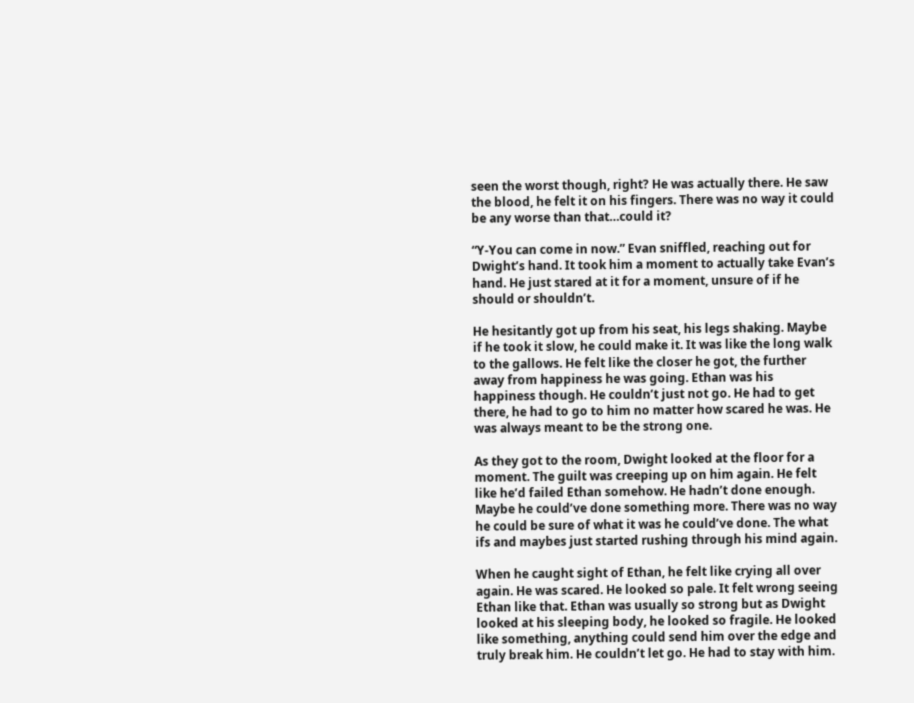seen the worst though, right? He was actually there. He saw the blood, he felt it on his fingers. There was no way it could be any worse than that…could it?

“Y-You can come in now.” Evan sniffled, reaching out for Dwight’s hand. It took him a moment to actually take Evan’s hand. He just stared at it for a moment, unsure of if he should or shouldn’t.

He hesitantly got up from his seat, his legs shaking. Maybe if he took it slow, he could make it. It was like the long walk to the gallows. He felt like the closer he got, the further away from happiness he was going. Ethan was his happiness though. He couldn’t just not go. He had to get there, he had to go to him no matter how scared he was. He was always meant to be the strong one.

As they got to the room, Dwight looked at the floor for a moment. The guilt was creeping up on him again. He felt like he’d failed Ethan somehow. He hadn’t done enough. Maybe he could’ve done something more. There was no way he could be sure of what it was he could’ve done. The what ifs and maybes just started rushing through his mind again.

When he caught sight of Ethan, he felt like crying all over again. He was scared. He looked so pale. It felt wrong seeing Ethan like that. Ethan was usually so strong but as Dwight looked at his sleeping body, he looked so fragile. He looked like something, anything could send him over the edge and truly break him. He couldn’t let go. He had to stay with him.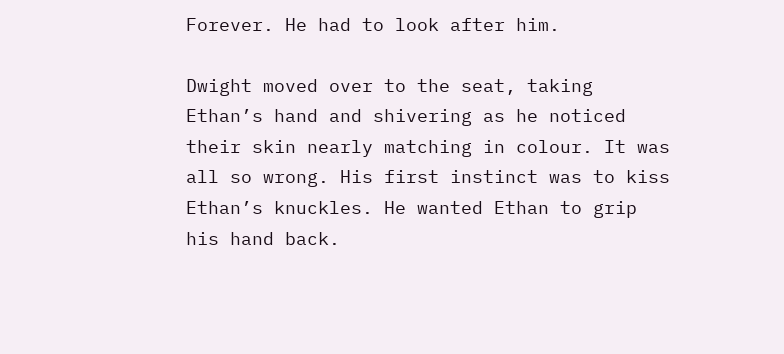Forever. He had to look after him.

Dwight moved over to the seat, taking Ethan’s hand and shivering as he noticed their skin nearly matching in colour. It was all so wrong. His first instinct was to kiss Ethan’s knuckles. He wanted Ethan to grip his hand back.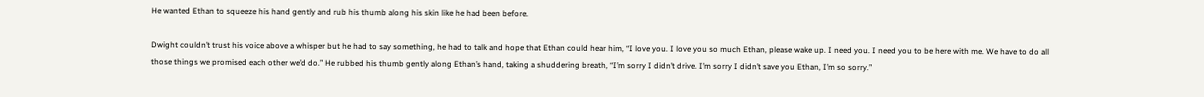He wanted Ethan to squeeze his hand gently and rub his thumb along his skin like he had been before.

Dwight couldn’t trust his voice above a whisper but he had to say something, he had to talk and hope that Ethan could hear him, “I love you. I love you so much Ethan, please wake up. I need you. I need you to be here with me. We have to do all those things we promised each other we’d do.” He rubbed his thumb gently along Ethan’s hand, taking a shuddering breath, “I’m sorry I didn’t drive. I’m sorry I didn’t save you Ethan, I’m so sorry.”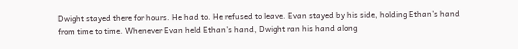Dwight stayed there for hours. He had to. He refused to leave. Evan stayed by his side, holding Ethan’s hand from time to time. Whenever Evan held Ethan’s hand, Dwight ran his hand along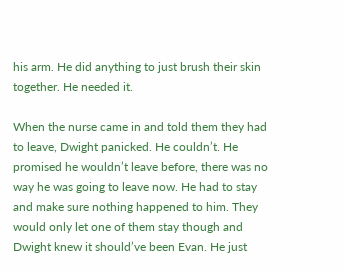his arm. He did anything to just brush their skin together. He needed it.

When the nurse came in and told them they had to leave, Dwight panicked. He couldn’t. He promised he wouldn’t leave before, there was no way he was going to leave now. He had to stay and make sure nothing happened to him. They would only let one of them stay though and Dwight knew it should’ve been Evan. He just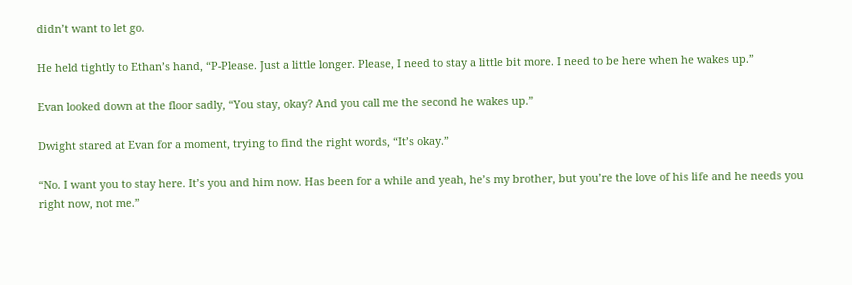didn’t want to let go.

He held tightly to Ethan’s hand, “P-Please. Just a little longer. Please, I need to stay a little bit more. I need to be here when he wakes up.”

Evan looked down at the floor sadly, “You stay, okay? And you call me the second he wakes up.”

Dwight stared at Evan for a moment, trying to find the right words, “It’s okay.”

“No. I want you to stay here. It’s you and him now. Has been for a while and yeah, he’s my brother, but you’re the love of his life and he needs you right now, not me.”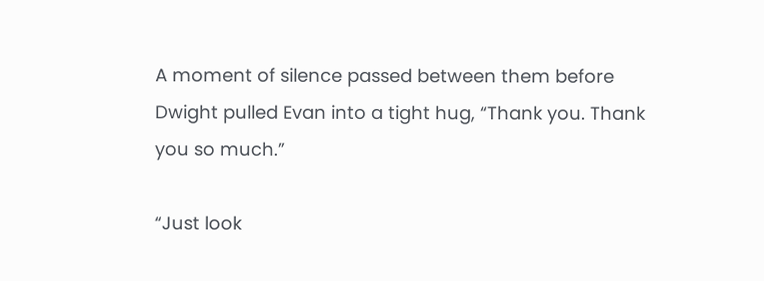A moment of silence passed between them before Dwight pulled Evan into a tight hug, “Thank you. Thank you so much.”

“Just look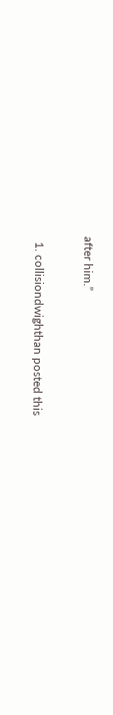after him.”

  1. collisiondwighthan posted this